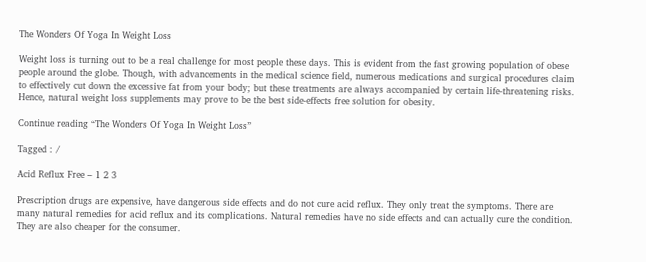The Wonders Of Yoga In Weight Loss

Weight loss is turning out to be a real challenge for most people these days. This is evident from the fast growing population of obese people around the globe. Though, with advancements in the medical science field, numerous medications and surgical procedures claim to effectively cut down the excessive fat from your body; but these treatments are always accompanied by certain life-threatening risks. Hence, natural weight loss supplements may prove to be the best side-effects free solution for obesity.

Continue reading “The Wonders Of Yoga In Weight Loss”

Tagged : /

Acid Reflux Free – 1 2 3

Prescription drugs are expensive, have dangerous side effects and do not cure acid reflux. They only treat the symptoms. There are many natural remedies for acid reflux and its complications. Natural remedies have no side effects and can actually cure the condition. They are also cheaper for the consumer.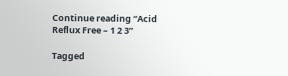Continue reading “Acid Reflux Free – 1 2 3”

Tagged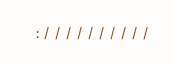: / / / / / / / / / /